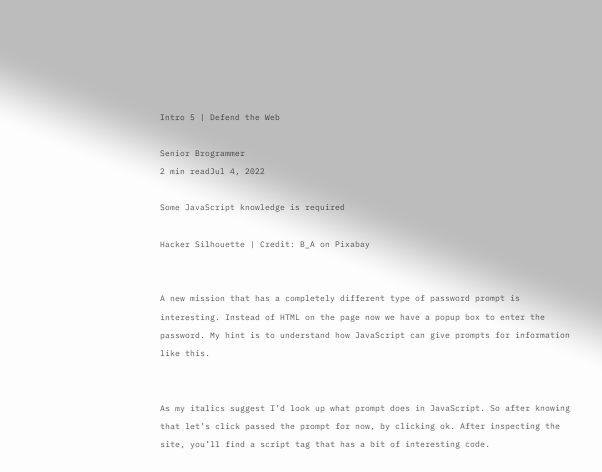Intro 5 | Defend the Web

Senior Brogrammer
2 min readJul 4, 2022

Some JavaScript knowledge is required

Hacker Silhouette | Credit: B_A on Pixabay


A new mission that has a completely different type of password prompt is interesting. Instead of HTML on the page now we have a popup box to enter the password. My hint is to understand how JavaScript can give prompts for information like this.


As my italics suggest I’d look up what prompt does in JavaScript. So after knowing that let’s click passed the prompt for now, by clicking ok. After inspecting the site, you’ll find a script tag that has a bit of interesting code.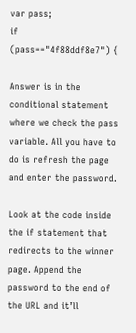var pass;
if (pass=="4f88ddf8e7") {

Answer is in the conditional statement where we check the pass variable. All you have to do is refresh the page and enter the password.

Look at the code inside the if statement that redirects to the winner page. Append the password to the end of the URL and it’ll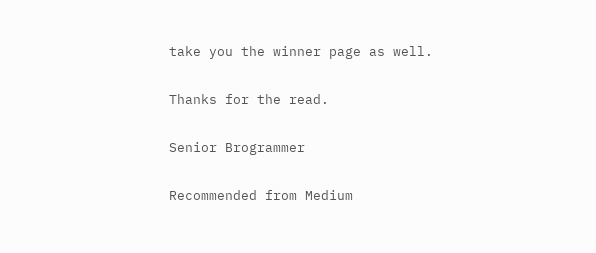take you the winner page as well.

Thanks for the read.

Senior Brogrammer

Recommended from Medium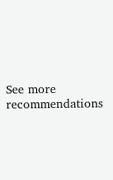See more recommendations